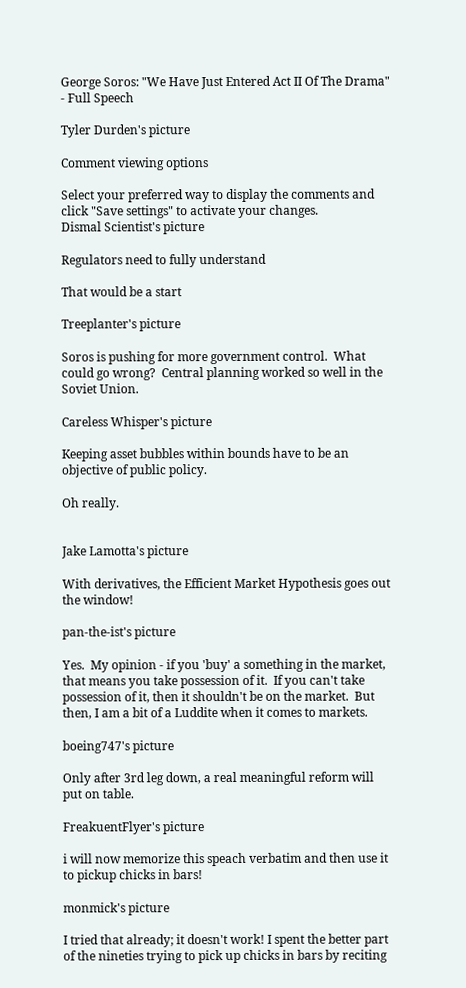George Soros: "We Have Just Entered Act II Of The Drama" - Full Speech

Tyler Durden's picture

Comment viewing options

Select your preferred way to display the comments and click "Save settings" to activate your changes.
Dismal Scientist's picture

Regulators need to fully understand

That would be a start

Treeplanter's picture

Soros is pushing for more government control.  What could go wrong?  Central planning worked so well in the Soviet Union.

Careless Whisper's picture

Keeping asset bubbles within bounds have to be an objective of public policy.

Oh really.


Jake Lamotta's picture

With derivatives, the Efficient Market Hypothesis goes out the window!

pan-the-ist's picture

Yes.  My opinion - if you 'buy' a something in the market, that means you take possession of it.  If you can't take possession of it, then it shouldn't be on the market.  But then, I am a bit of a Luddite when it comes to markets.

boeing747's picture

Only after 3rd leg down, a real meaningful reform will put on table.

FreakuentFlyer's picture

i will now memorize this speach verbatim and then use it to pickup chicks in bars!

monmick's picture

I tried that already; it doesn't work! I spent the better part of the nineties trying to pick up chicks in bars by reciting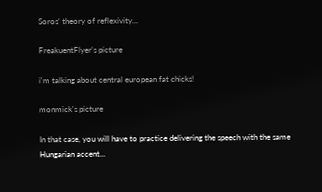Soros' theory of reflexivity...

FreakuentFlyer's picture

i'm talking about central european fat chicks!

monmick's picture

In that case, you will have to practice delivering the speech with the same Hungarian accent...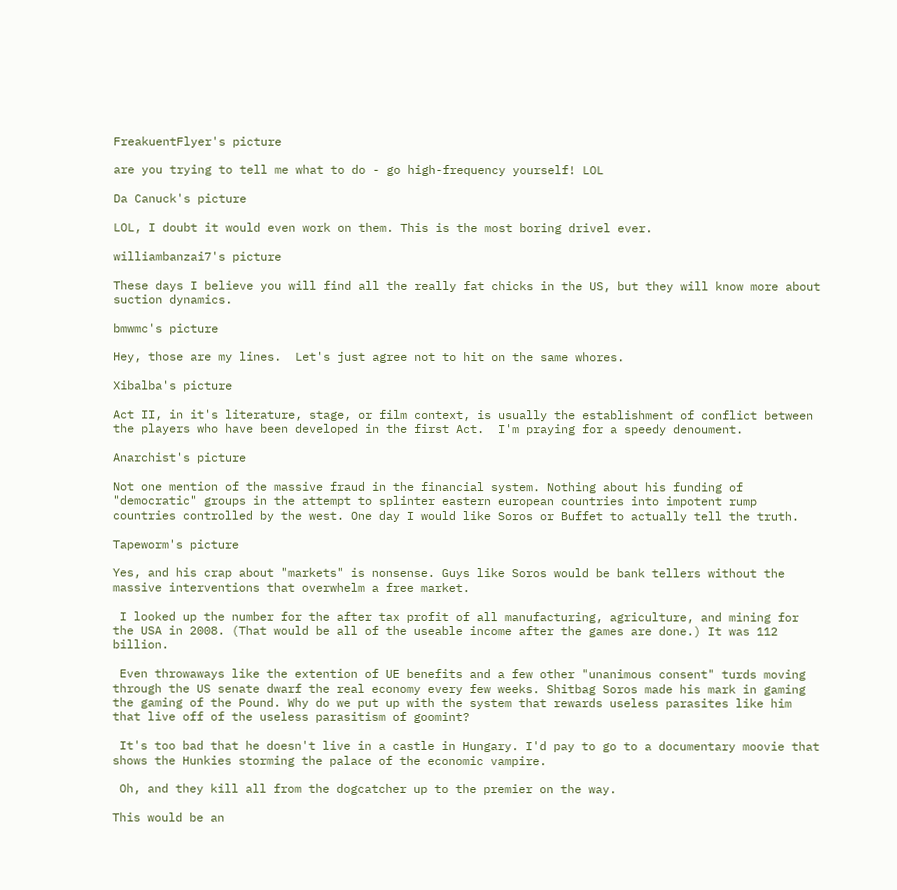FreakuentFlyer's picture

are you trying to tell me what to do - go high-frequency yourself! LOL

Da Canuck's picture

LOL, I doubt it would even work on them. This is the most boring drivel ever.

williambanzai7's picture

These days I believe you will find all the really fat chicks in the US, but they will know more about suction dynamics.

bmwmc's picture

Hey, those are my lines.  Let's just agree not to hit on the same whores.

Xibalba's picture

Act II, in it's literature, stage, or film context, is usually the establishment of conflict between the players who have been developed in the first Act.  I'm praying for a speedy denoument.

Anarchist's picture

Not one mention of the massive fraud in the financial system. Nothing about his funding of "democratic" groups in the attempt to splinter eastern european countries into impotent rump countries controlled by the west. One day I would like Soros or Buffet to actually tell the truth.

Tapeworm's picture

Yes, and his crap about "markets" is nonsense. Guys like Soros would be bank tellers without the massive interventions that overwhelm a free market.

 I looked up the number for the after tax profit of all manufacturing, agriculture, and mining for the USA in 2008. (That would be all of the useable income after the games are done.) It was 112 billion.

 Even throwaways like the extention of UE benefits and a few other "unanimous consent" turds moving through the US senate dwarf the real economy every few weeks. Shitbag Soros made his mark in gaming the gaming of the Pound. Why do we put up with the system that rewards useless parasites like him that live off of the useless parasitism of goomint?

 It's too bad that he doesn't live in a castle in Hungary. I'd pay to go to a documentary moovie that shows the Hunkies storming the palace of the economic vampire.

 Oh, and they kill all from the dogcatcher up to the premier on the way.

This would be an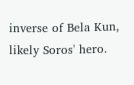inverse of Bela Kun, likely Soros' hero.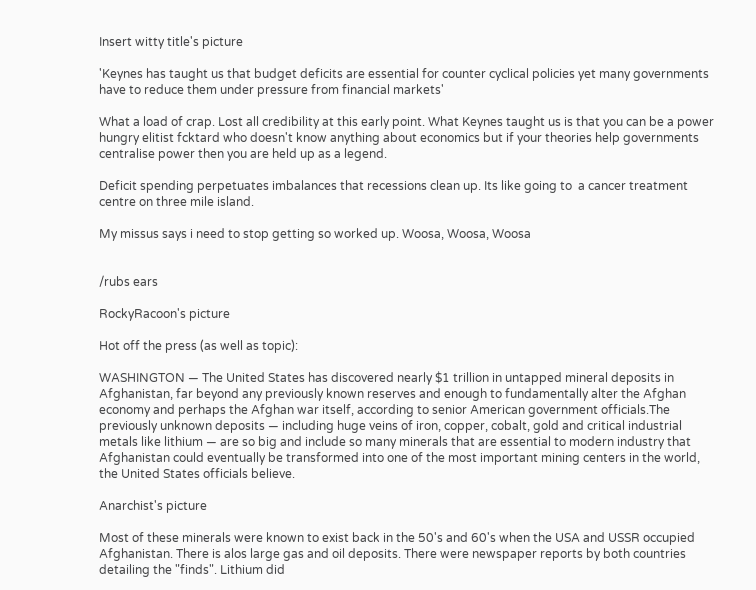Insert witty title's picture

'Keynes has taught us that budget deficits are essential for counter cyclical policies yet many governments have to reduce them under pressure from financial markets'

What a load of crap. Lost all credibility at this early point. What Keynes taught us is that you can be a power hungry elitist fcktard who doesn't know anything about economics but if your theories help governments centralise power then you are held up as a legend.

Deficit spending perpetuates imbalances that recessions clean up. Its like going to  a cancer treatment centre on three mile island.

My missus says i need to stop getting so worked up. Woosa, Woosa, Woosa


/rubs ears

RockyRacoon's picture

Hot off the press (as well as topic):

WASHINGTON — The United States has discovered nearly $1 trillion in untapped mineral deposits in Afghanistan, far beyond any previously known reserves and enough to fundamentally alter the Afghan economy and perhaps the Afghan war itself, according to senior American government officials.The previously unknown deposits — including huge veins of iron, copper, cobalt, gold and critical industrial metals like lithium — are so big and include so many minerals that are essential to modern industry that Afghanistan could eventually be transformed into one of the most important mining centers in the world, the United States officials believe.

Anarchist's picture

Most of these minerals were known to exist back in the 50's and 60's when the USA and USSR occupied Afghanistan. There is alos large gas and oil deposits. There were newspaper reports by both countries detailing the "finds". Lithium did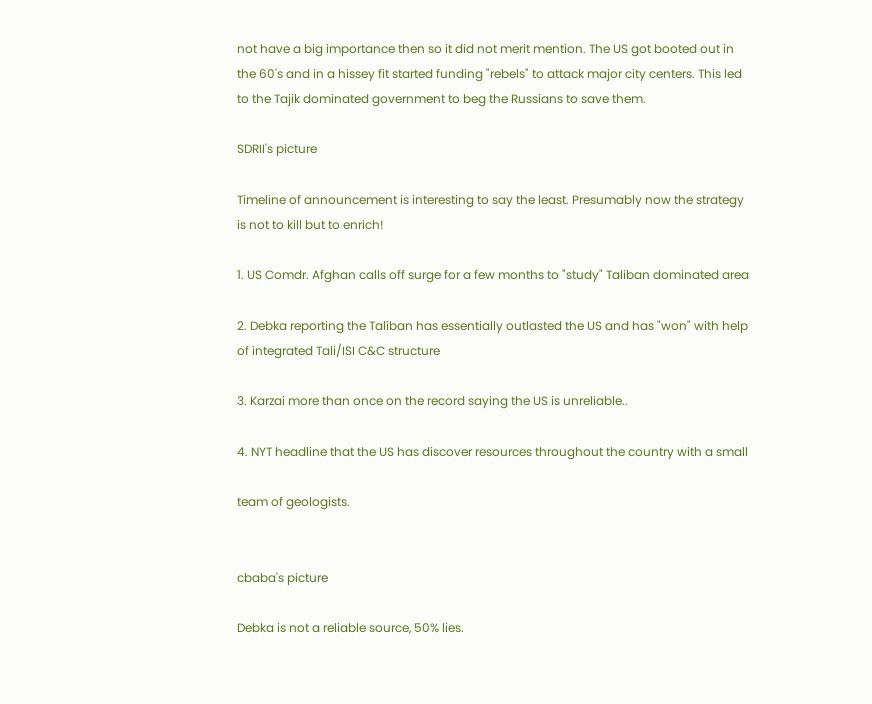not have a big importance then so it did not merit mention. The US got booted out in the 60's and in a hissey fit started funding "rebels" to attack major city centers. This led to the Tajik dominated government to beg the Russians to save them.

SDRII's picture

Timeline of announcement is interesting to say the least. Presumably now the strategy is not to kill but to enrich!

1. US Comdr. Afghan calls off surge for a few months to "study" Taliban dominated area

2. Debka reporting the Taliban has essentially outlasted the US and has "won" with help of integrated Tali/ISI C&C structure

3. Karzai more than once on the record saying the US is unreliable..

4. NYT headline that the US has discover resources throughout the country with a small

team of geologists.


cbaba's picture

Debka is not a reliable source, 50% lies.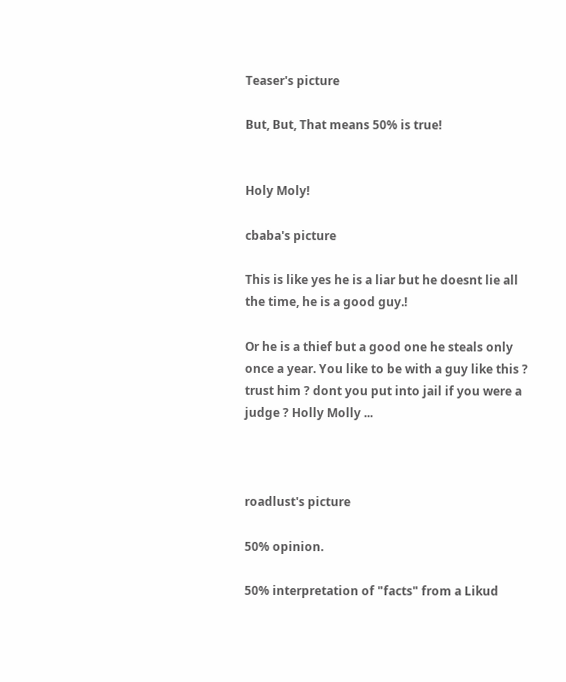Teaser's picture

But, But, That means 50% is true!


Holy Moly!

cbaba's picture

This is like yes he is a liar but he doesnt lie all the time, he is a good guy.!

Or he is a thief but a good one he steals only once a year. You like to be with a guy like this ? trust him ? dont you put into jail if you were a judge ? Holly Molly ...



roadlust's picture

50% opinion.

50% interpretation of "facts" from a Likud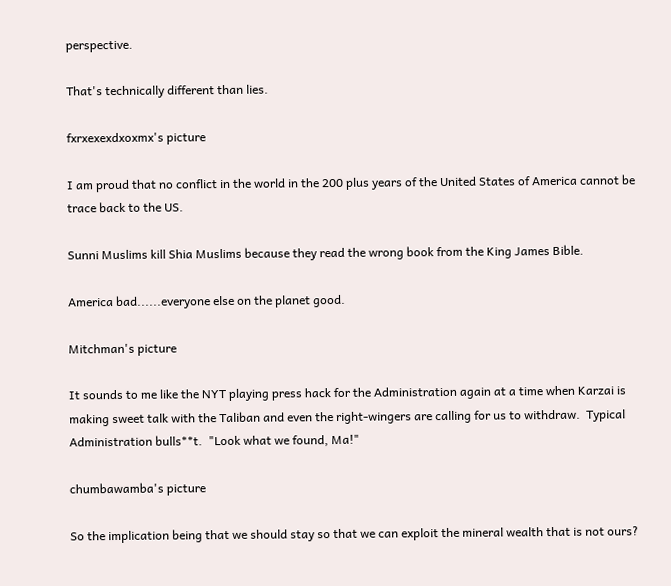perspective.

That's technically different than lies.

fxrxexexdxoxmx's picture

I am proud that no conflict in the world in the 200 plus years of the United States of America cannot be trace back to the US.

Sunni Muslims kill Shia Muslims because they read the wrong book from the King James Bible.

America bad......everyone else on the planet good.

Mitchman's picture

It sounds to me like the NYT playing press hack for the Administration again at a time when Karzai is making sweet talk with the Taliban and even the right-wingers are calling for us to withdraw.  Typical Administration bulls**t.  "Look what we found, Ma!"

chumbawamba's picture

So the implication being that we should stay so that we can exploit the mineral wealth that is not ours?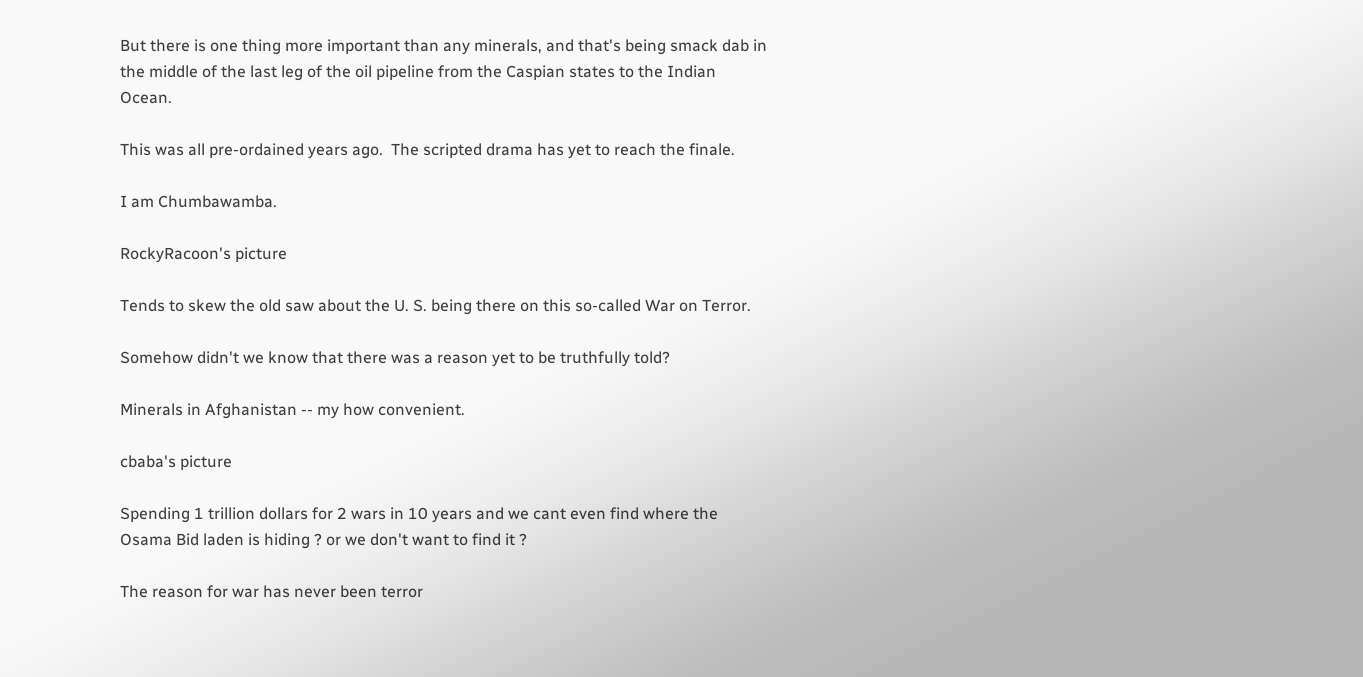But there is one thing more important than any minerals, and that's being smack dab in the middle of the last leg of the oil pipeline from the Caspian states to the Indian Ocean.

This was all pre-ordained years ago.  The scripted drama has yet to reach the finale.

I am Chumbawamba.

RockyRacoon's picture

Tends to skew the old saw about the U. S. being there on this so-called War on Terror.

Somehow didn't we know that there was a reason yet to be truthfully told?

Minerals in Afghanistan -- my how convenient.

cbaba's picture

Spending 1 trillion dollars for 2 wars in 10 years and we cant even find where the Osama Bid laden is hiding ? or we don't want to find it ?

The reason for war has never been terror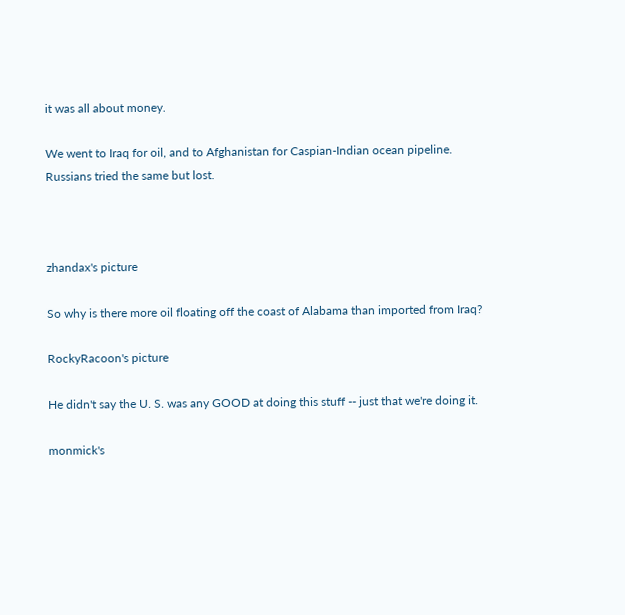it was all about money.

We went to Iraq for oil, and to Afghanistan for Caspian-Indian ocean pipeline. Russians tried the same but lost.



zhandax's picture

So why is there more oil floating off the coast of Alabama than imported from Iraq?

RockyRacoon's picture

He didn't say the U. S. was any GOOD at doing this stuff -- just that we're doing it.

monmick's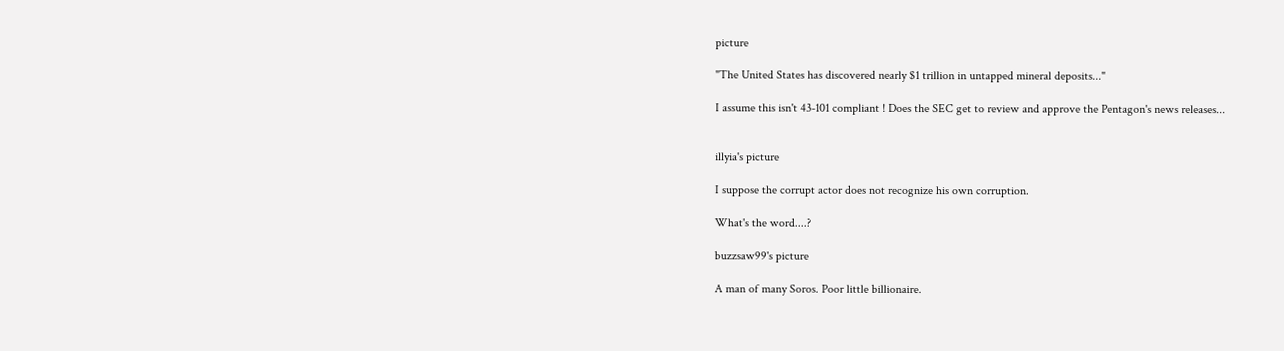picture

"The United States has discovered nearly $1 trillion in untapped mineral deposits..."

I assume this isn't 43-101 compliant ! Does the SEC get to review and approve the Pentagon's news releases...


illyia's picture

I suppose the corrupt actor does not recognize his own corruption.

What's the word....?

buzzsaw99's picture

A man of many Soros. Poor little billionaire.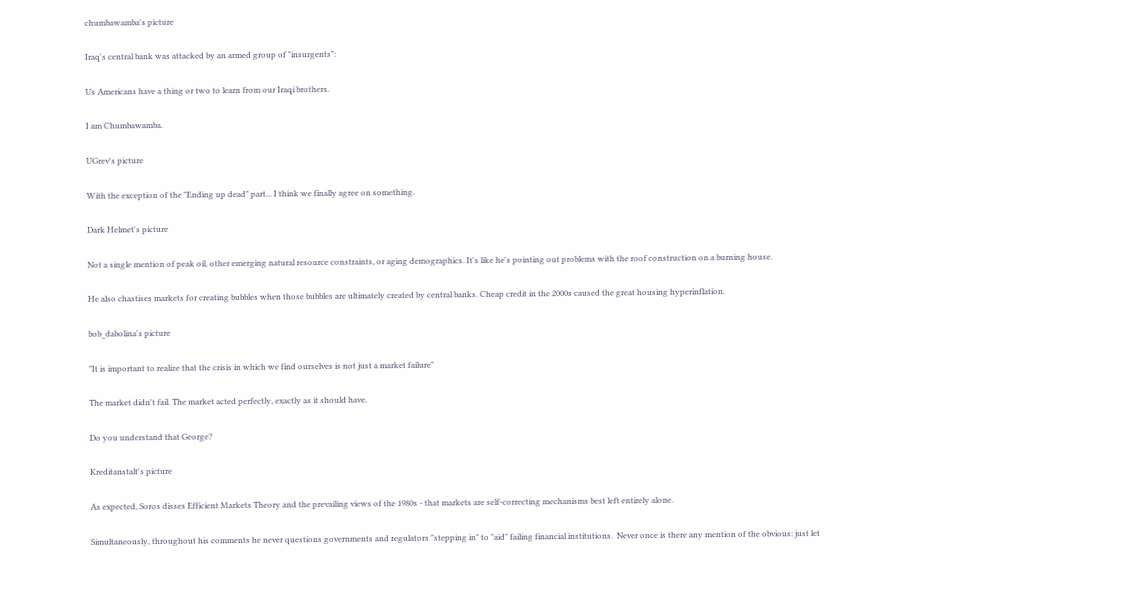chumbawamba's picture

Iraq's central bank was attacked by an armed group of "insurgents":

Us Americans have a thing or two to learn from our Iraqi brothers.

I am Chumbawamba.

UGrev's picture

With the exception of the "Ending up dead" part... I think we finally agree on something.

Dark Helmet's picture

Not a single mention of peak oil, other emerging natural resource constraints, or aging demographics. It's like he's pointing out problems with the roof construction on a burning house.

He also chastises markets for creating bubbles when those bubbles are ultimately created by central banks. Cheap credit in the 2000s caused the great housing hyperinflation.

bob_dabolina's picture

"It is important to realize that the crisis in which we find ourselves is not just a market failure"

The market didn't fail. The market acted perfectly, exactly as it should have.

Do you understand that George?

Kreditanstalt's picture

As expected, Soros disses Efficient Markets Theory and the prevailing views of the 1980s - that markets are self-correcting mechanisms best left entirely alone.

Simultaneously, throughout his comments he never questions governments and regulators "stepping in" to "aid" failing financial institutions.  Never once is there any mention of the obvious: just let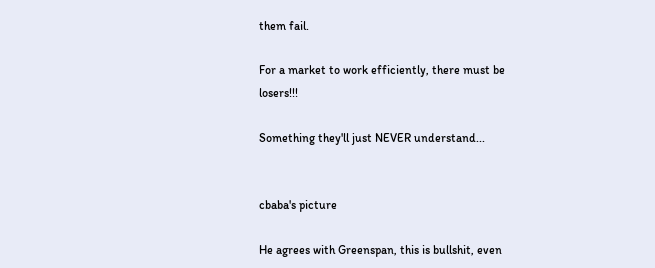them fail.

For a market to work efficiently, there must be losers!!!

Something they'll just NEVER understand...


cbaba's picture

He agrees with Greenspan, this is bullshit, even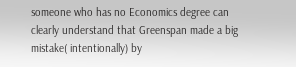someone who has no Economics degree can clearly understand that Greenspan made a big mistake( intentionally) by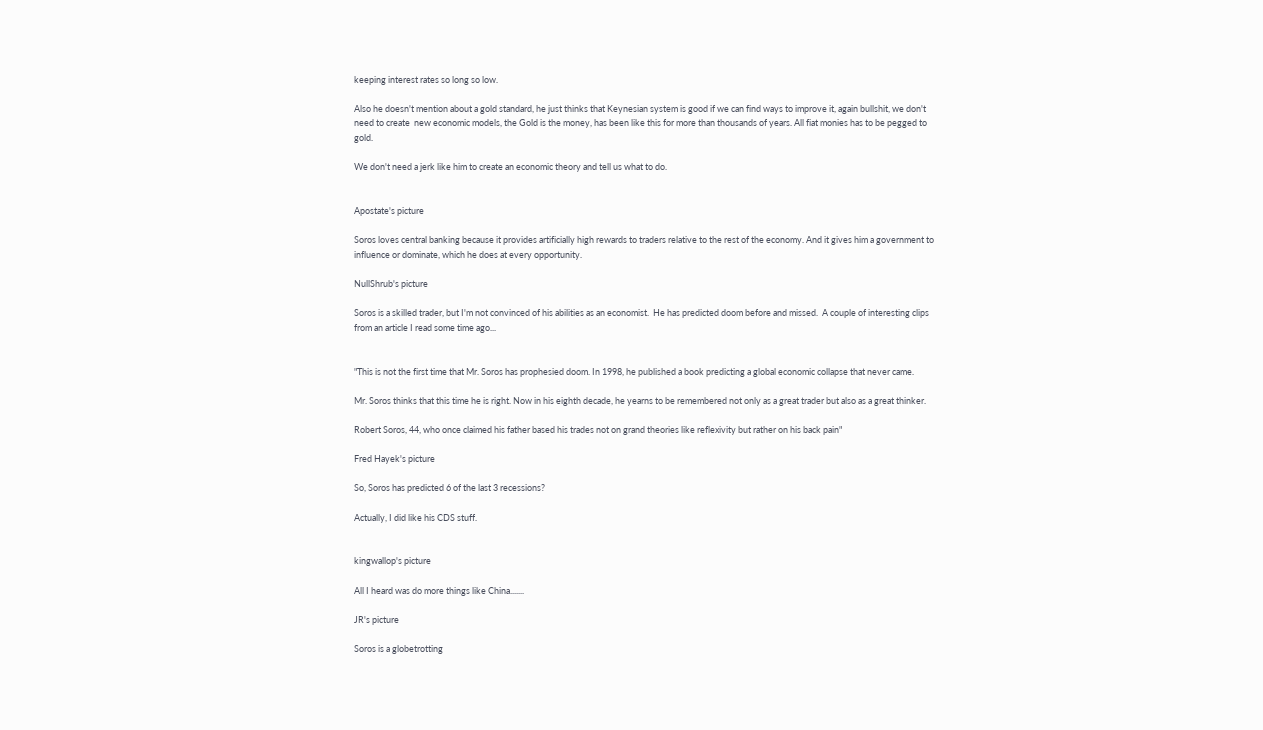keeping interest rates so long so low.

Also he doesn't mention about a gold standard, he just thinks that Keynesian system is good if we can find ways to improve it, again bullshit, we don't need to create  new economic models, the Gold is the money, has been like this for more than thousands of years. All fiat monies has to be pegged to gold.

We don't need a jerk like him to create an economic theory and tell us what to do.


Apostate's picture

Soros loves central banking because it provides artificially high rewards to traders relative to the rest of the economy. And it gives him a government to influence or dominate, which he does at every opportunity.

NullShrub's picture

Soros is a skilled trader, but I'm not convinced of his abilities as an economist.  He has predicted doom before and missed.  A couple of interesting clips from an article I read some time ago...


"This is not the first time that Mr. Soros has prophesied doom. In 1998, he published a book predicting a global economic collapse that never came.

Mr. Soros thinks that this time he is right. Now in his eighth decade, he yearns to be remembered not only as a great trader but also as a great thinker.

Robert Soros, 44, who once claimed his father based his trades not on grand theories like reflexivity but rather on his back pain"

Fred Hayek's picture

So, Soros has predicted 6 of the last 3 recessions?

Actually, I did like his CDS stuff.


kingwallop's picture

All I heard was do more things like China.......

JR's picture

Soros is a globetrotting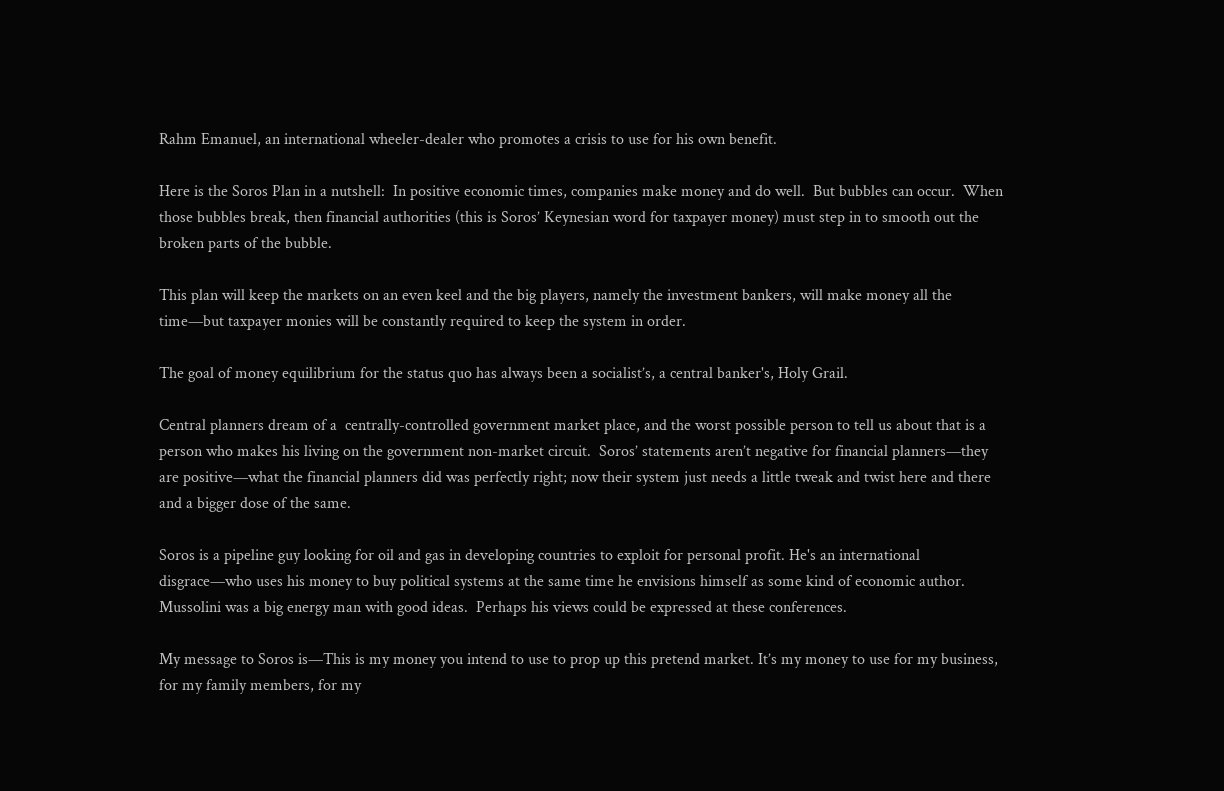Rahm Emanuel, an international wheeler-dealer who promotes a crisis to use for his own benefit.

Here is the Soros Plan in a nutshell:  In positive economic times, companies make money and do well.  But bubbles can occur.  When those bubbles break, then financial authorities (this is Soros’ Keynesian word for taxpayer money) must step in to smooth out the broken parts of the bubble.

This plan will keep the markets on an even keel and the big players, namely the investment bankers, will make money all the time—but taxpayer monies will be constantly required to keep the system in order.

The goal of money equilibrium for the status quo has always been a socialist’s, a central banker's, Holy Grail.

Central planners dream of a  centrally-controlled government market place, and the worst possible person to tell us about that is a person who makes his living on the government non-market circuit.  Soros’ statements aren’t negative for financial planners—they are positive—what the financial planners did was perfectly right; now their system just needs a little tweak and twist here and there and a bigger dose of the same.

Soros is a pipeline guy looking for oil and gas in developing countries to exploit for personal profit. He's an international disgrace—who uses his money to buy political systems at the same time he envisions himself as some kind of economic author. Mussolini was a big energy man with good ideas.  Perhaps his views could be expressed at these conferences.

My message to Soros is—This is my money you intend to use to prop up this pretend market. It’s my money to use for my business, for my family members, for my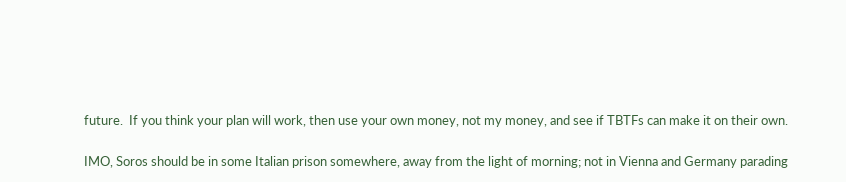future.  If you think your plan will work, then use your own money, not my money, and see if TBTFs can make it on their own.

IMO, Soros should be in some Italian prison somewhere, away from the light of morning; not in Vienna and Germany parading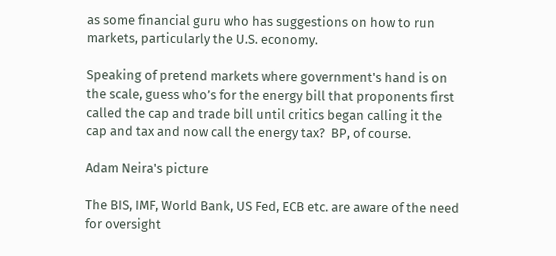as some financial guru who has suggestions on how to run markets, particularly the U.S. economy.

Speaking of pretend markets where government's hand is on the scale, guess who’s for the energy bill that proponents first called the cap and trade bill until critics began calling it the cap and tax and now call the energy tax?  BP, of course.

Adam Neira's picture

The BIS, IMF, World Bank, US Fed, ECB etc. are aware of the need for oversight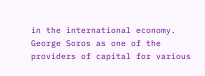in the international economy. George Soros as one of the providers of capital for various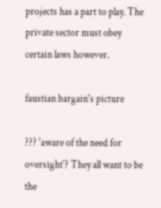projects has a part to play. The private sector must obey certain laws however.

faustian bargain's picture

??? 'aware of the need for oversight'? They all want to be the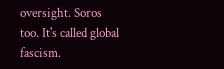oversight. Soros too. It's called global fascism.